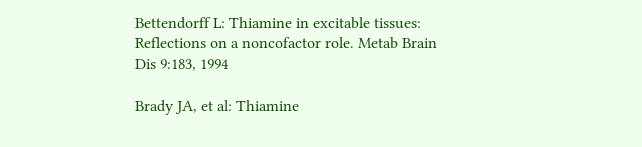Bettendorff L: Thiamine in excitable tissues: Reflections on a noncofactor role. Metab Brain Dis 9:183, 1994

Brady JA, et al: Thiamine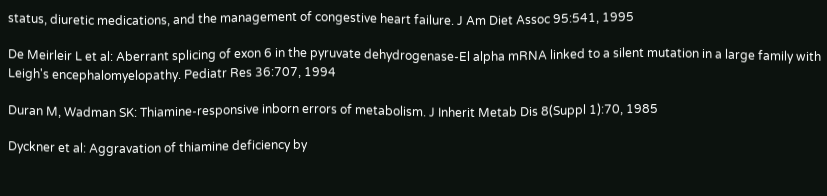status, diuretic medications, and the management of congestive heart failure. J Am Diet Assoc 95:541, 1995

De Meirleir L et al: Aberrant splicing of exon 6 in the pyruvate dehydrogenase-El alpha mRNA linked to a silent mutation in a large family with Leigh's encephalomyelopathy. Pediatr Res 36:707, 1994

Duran M, Wadman SK: Thiamine-responsive inborn errors of metabolism. J Inherit Metab Dis 8(Suppl 1):70, 1985

Dyckner et al: Aggravation of thiamine deficiency by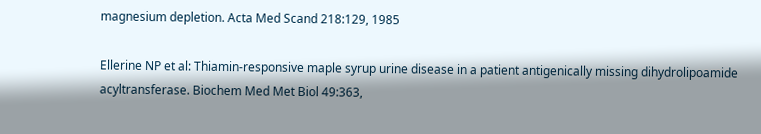magnesium depletion. Acta Med Scand 218:129, 1985

Ellerine NP et al: Thiamin-responsive maple syrup urine disease in a patient antigenically missing dihydrolipoamide acyltransferase. Biochem Med Met Biol 49:363,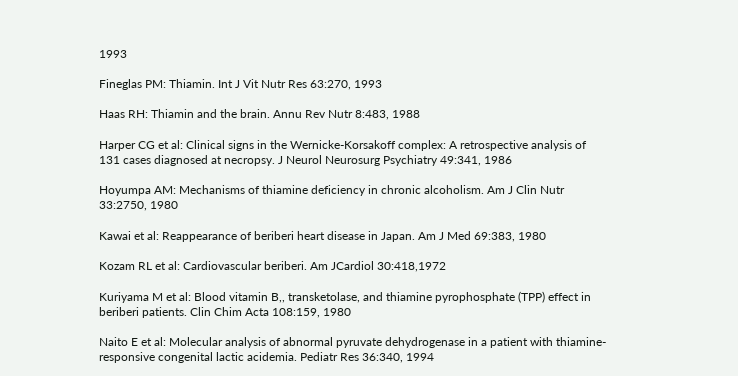1993

Fineglas PM: Thiamin. Int J Vit Nutr Res 63:270, 1993

Haas RH: Thiamin and the brain. Annu Rev Nutr 8:483, 1988

Harper CG et al: Clinical signs in the Wernicke-Korsakoff complex: A retrospective analysis of 131 cases diagnosed at necropsy. J Neurol Neurosurg Psychiatry 49:341, 1986

Hoyumpa AM: Mechanisms of thiamine deficiency in chronic alcoholism. Am J Clin Nutr 33:2750, 1980

Kawai et al: Reappearance of beriberi heart disease in Japan. Am J Med 69:383, 1980

Kozam RL et al: Cardiovascular beriberi. Am JCardiol 30:418,1972

Kuriyama M et al: Blood vitamin B,, transketolase, and thiamine pyrophosphate (TPP) effect in beriberi patients. Clin Chim Acta 108:159, 1980

Naito E et al: Molecular analysis of abnormal pyruvate dehydrogenase in a patient with thiamine-responsive congenital lactic acidemia. Pediatr Res 36:340, 1994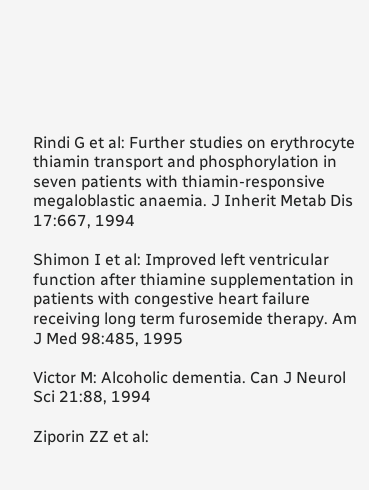Rindi G et al: Further studies on erythrocyte thiamin transport and phosphorylation in seven patients with thiamin-responsive megaloblastic anaemia. J Inherit Metab Dis 17:667, 1994

Shimon I et al: Improved left ventricular function after thiamine supplementation in patients with congestive heart failure receiving long term furosemide therapy. Am J Med 98:485, 1995

Victor M: Alcoholic dementia. Can J Neurol Sci 21:88, 1994

Ziporin ZZ et al: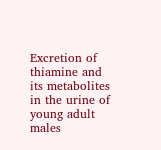Excretion of thiamine and its metabolites in the urine of young adult males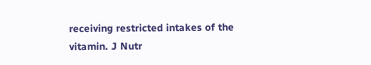receiving restricted intakes of the vitamin. J Nutr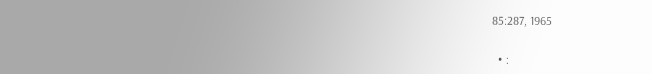85:287, 1965


  • :